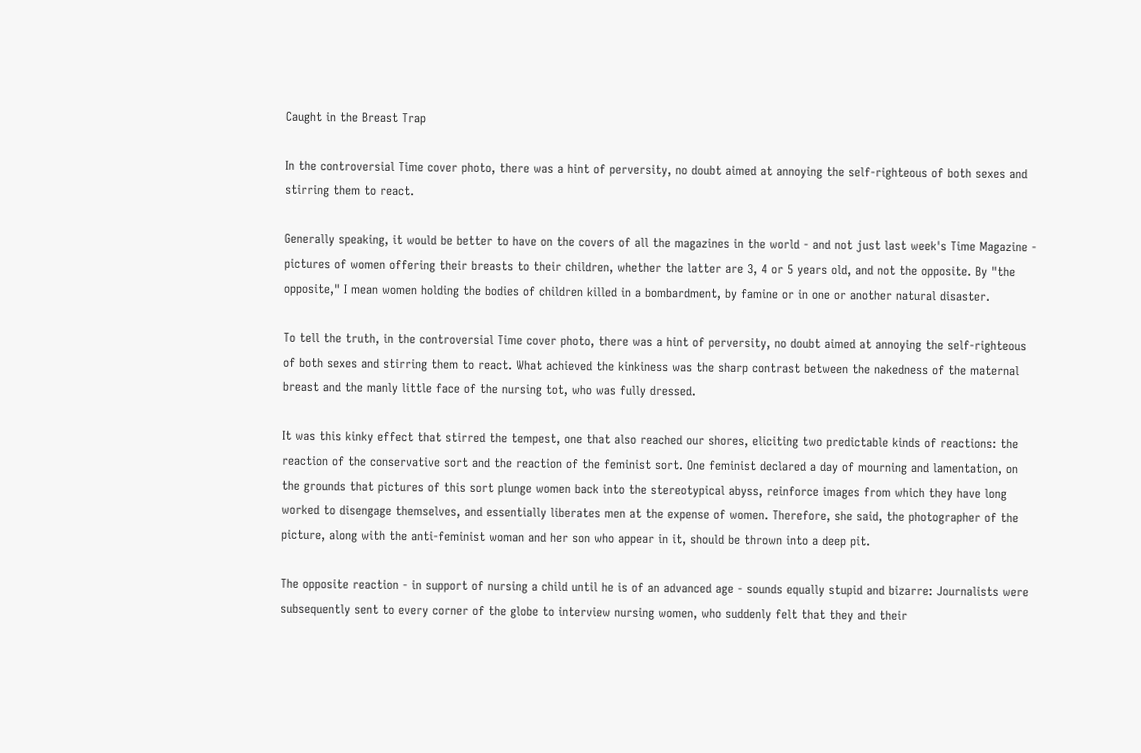Caught in the Breast Trap

In the controversial Time cover photo, there was a hint of perversity, no doubt aimed at annoying the self-righteous of both sexes and stirring them to react.

Generally speaking, it would be better to have on the covers of all the magazines in the world - and not just last week's Time Magazine - pictures of women offering their breasts to their children, whether the latter are 3, 4 or 5 years old, and not the opposite. By "the opposite," I mean women holding the bodies of children killed in a bombardment, by famine or in one or another natural disaster.

To tell the truth, in the controversial Time cover photo, there was a hint of perversity, no doubt aimed at annoying the self-righteous of both sexes and stirring them to react. What achieved the kinkiness was the sharp contrast between the nakedness of the maternal breast and the manly little face of the nursing tot, who was fully dressed.

It was this kinky effect that stirred the tempest, one that also reached our shores, eliciting two predictable kinds of reactions: the reaction of the conservative sort and the reaction of the feminist sort. One feminist declared a day of mourning and lamentation, on the grounds that pictures of this sort plunge women back into the stereotypical abyss, reinforce images from which they have long worked to disengage themselves, and essentially liberates men at the expense of women. Therefore, she said, the photographer of the picture, along with the anti-feminist woman and her son who appear in it, should be thrown into a deep pit.

The opposite reaction - in support of nursing a child until he is of an advanced age - sounds equally stupid and bizarre: Journalists were subsequently sent to every corner of the globe to interview nursing women, who suddenly felt that they and their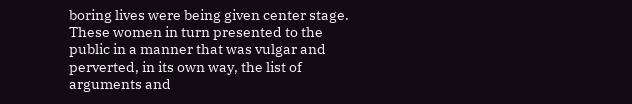boring lives were being given center stage. These women in turn presented to the public in a manner that was vulgar and perverted, in its own way, the list of arguments and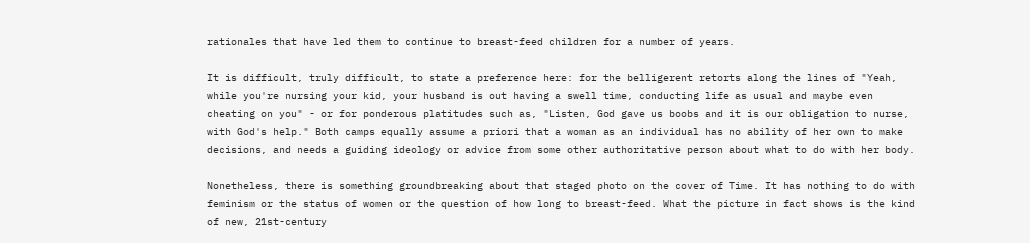rationales that have led them to continue to breast-feed children for a number of years.

It is difficult, truly difficult, to state a preference here: for the belligerent retorts along the lines of "Yeah, while you're nursing your kid, your husband is out having a swell time, conducting life as usual and maybe even cheating on you" - or for ponderous platitudes such as, "Listen, God gave us boobs and it is our obligation to nurse, with God's help." Both camps equally assume a priori that a woman as an individual has no ability of her own to make decisions, and needs a guiding ideology or advice from some other authoritative person about what to do with her body.

Nonetheless, there is something groundbreaking about that staged photo on the cover of Time. It has nothing to do with feminism or the status of women or the question of how long to breast-feed. What the picture in fact shows is the kind of new, 21st-century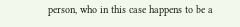person, who in this case happens to be a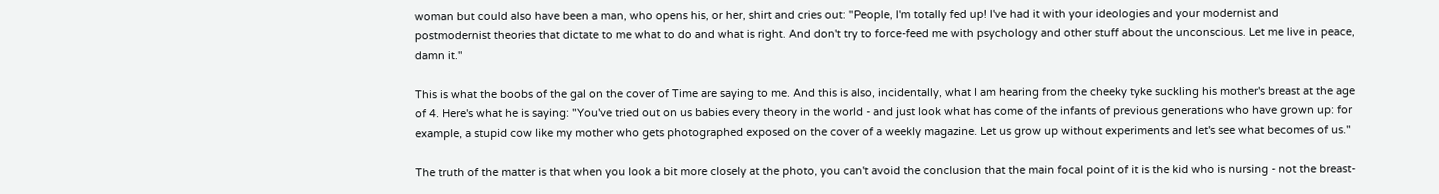woman but could also have been a man, who opens his, or her, shirt and cries out: "People, I'm totally fed up! I've had it with your ideologies and your modernist and postmodernist theories that dictate to me what to do and what is right. And don't try to force-feed me with psychology and other stuff about the unconscious. Let me live in peace, damn it."

This is what the boobs of the gal on the cover of Time are saying to me. And this is also, incidentally, what I am hearing from the cheeky tyke suckling his mother's breast at the age of 4. Here's what he is saying: "You've tried out on us babies every theory in the world - and just look what has come of the infants of previous generations who have grown up: for example, a stupid cow like my mother who gets photographed exposed on the cover of a weekly magazine. Let us grow up without experiments and let's see what becomes of us."

The truth of the matter is that when you look a bit more closely at the photo, you can't avoid the conclusion that the main focal point of it is the kid who is nursing - not the breast-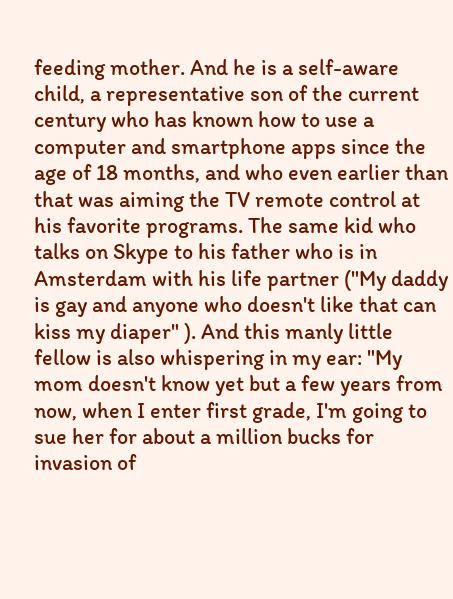feeding mother. And he is a self-aware child, a representative son of the current century who has known how to use a computer and smartphone apps since the age of 18 months, and who even earlier than that was aiming the TV remote control at his favorite programs. The same kid who talks on Skype to his father who is in Amsterdam with his life partner ("My daddy is gay and anyone who doesn't like that can kiss my diaper" ). And this manly little fellow is also whispering in my ear: "My mom doesn't know yet but a few years from now, when I enter first grade, I'm going to sue her for about a million bucks for invasion of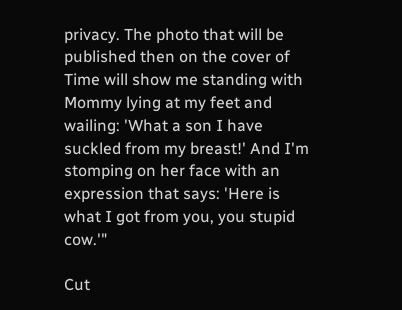privacy. The photo that will be published then on the cover of Time will show me standing with Mommy lying at my feet and wailing: 'What a son I have suckled from my breast!' And I'm stomping on her face with an expression that says: 'Here is what I got from you, you stupid cow.'"

Cut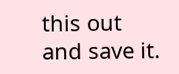this out and save it.